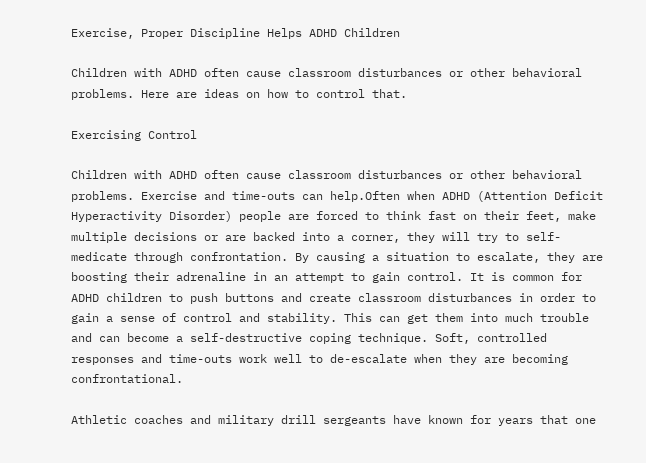Exercise, Proper Discipline Helps ADHD Children

Children with ADHD often cause classroom disturbances or other behavioral problems. Here are ideas on how to control that.

Exercising Control

Children with ADHD often cause classroom disturbances or other behavioral problems. Exercise and time-outs can help.Often when ADHD (Attention Deficit Hyperactivity Disorder) people are forced to think fast on their feet, make multiple decisions or are backed into a corner, they will try to self-medicate through confrontation. By causing a situation to escalate, they are boosting their adrenaline in an attempt to gain control. It is common for ADHD children to push buttons and create classroom disturbances in order to gain a sense of control and stability. This can get them into much trouble and can become a self-destructive coping technique. Soft, controlled responses and time-outs work well to de-escalate when they are becoming confrontational.

Athletic coaches and military drill sergeants have known for years that one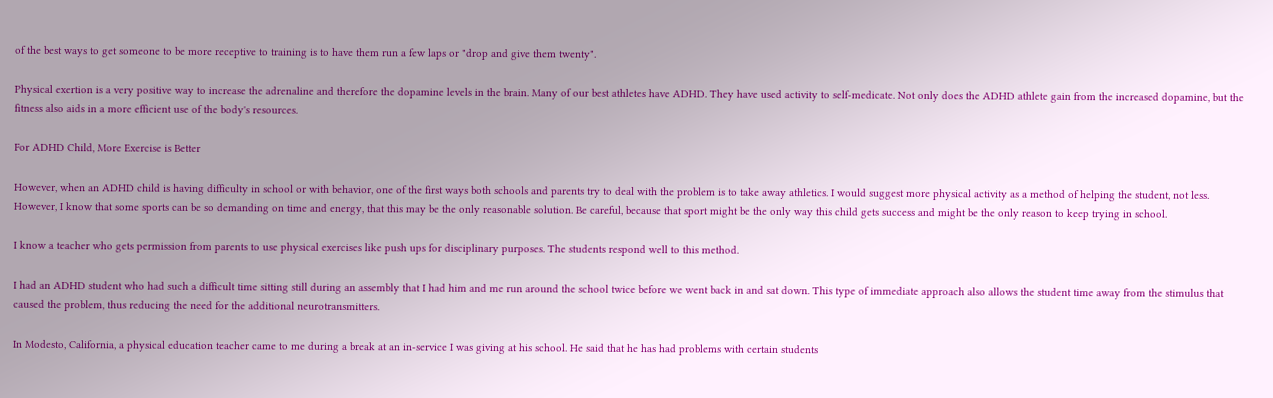of the best ways to get someone to be more receptive to training is to have them run a few laps or "drop and give them twenty".

Physical exertion is a very positive way to increase the adrenaline and therefore the dopamine levels in the brain. Many of our best athletes have ADHD. They have used activity to self-medicate. Not only does the ADHD athlete gain from the increased dopamine, but the fitness also aids in a more efficient use of the body's resources.

For ADHD Child, More Exercise is Better

However, when an ADHD child is having difficulty in school or with behavior, one of the first ways both schools and parents try to deal with the problem is to take away athletics. I would suggest more physical activity as a method of helping the student, not less. However, I know that some sports can be so demanding on time and energy, that this may be the only reasonable solution. Be careful, because that sport might be the only way this child gets success and might be the only reason to keep trying in school.

I know a teacher who gets permission from parents to use physical exercises like push ups for disciplinary purposes. The students respond well to this method.

I had an ADHD student who had such a difficult time sitting still during an assembly that I had him and me run around the school twice before we went back in and sat down. This type of immediate approach also allows the student time away from the stimulus that caused the problem, thus reducing the need for the additional neurotransmitters.

In Modesto, California, a physical education teacher came to me during a break at an in-service I was giving at his school. He said that he has had problems with certain students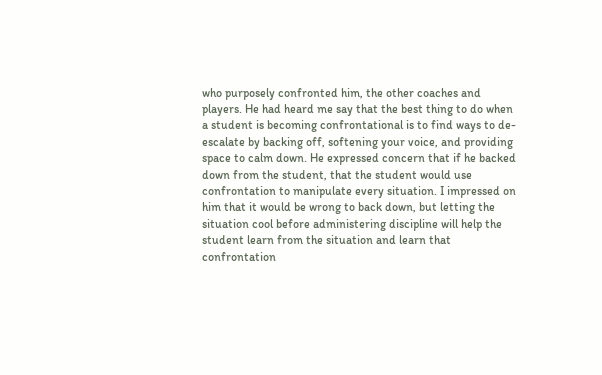who purposely confronted him, the other coaches and players. He had heard me say that the best thing to do when a student is becoming confrontational is to find ways to de-escalate by backing off, softening your voice, and providing space to calm down. He expressed concern that if he backed down from the student, that the student would use confrontation to manipulate every situation. I impressed on him that it would be wrong to back down, but letting the situation cool before administering discipline will help the student learn from the situation and learn that confrontation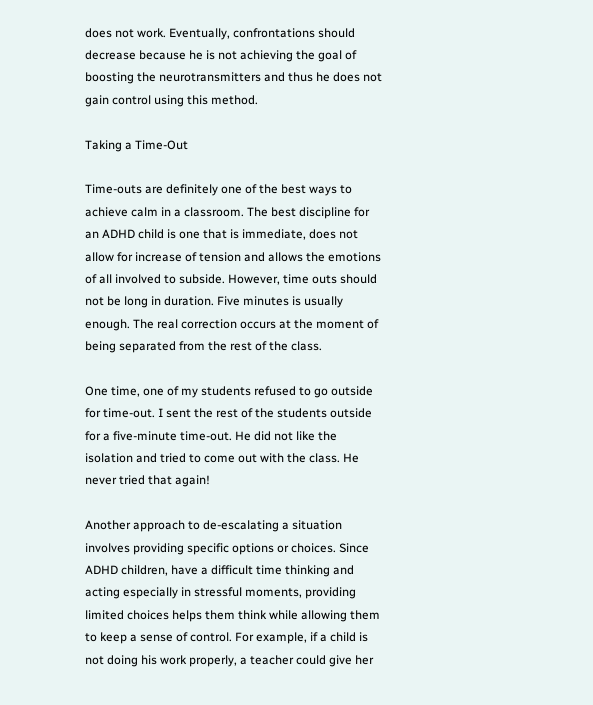does not work. Eventually, confrontations should decrease because he is not achieving the goal of boosting the neurotransmitters and thus he does not gain control using this method.

Taking a Time-Out

Time-outs are definitely one of the best ways to achieve calm in a classroom. The best discipline for an ADHD child is one that is immediate, does not allow for increase of tension and allows the emotions of all involved to subside. However, time outs should not be long in duration. Five minutes is usually enough. The real correction occurs at the moment of being separated from the rest of the class.

One time, one of my students refused to go outside for time-out. I sent the rest of the students outside for a five-minute time-out. He did not like the isolation and tried to come out with the class. He never tried that again!

Another approach to de-escalating a situation involves providing specific options or choices. Since ADHD children, have a difficult time thinking and acting especially in stressful moments, providing limited choices helps them think while allowing them to keep a sense of control. For example, if a child is not doing his work properly, a teacher could give her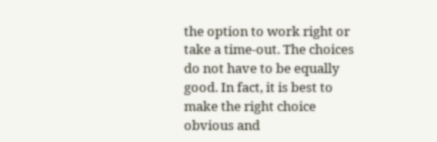the option to work right or take a time-out. The choices do not have to be equally good. In fact, it is best to make the right choice obvious and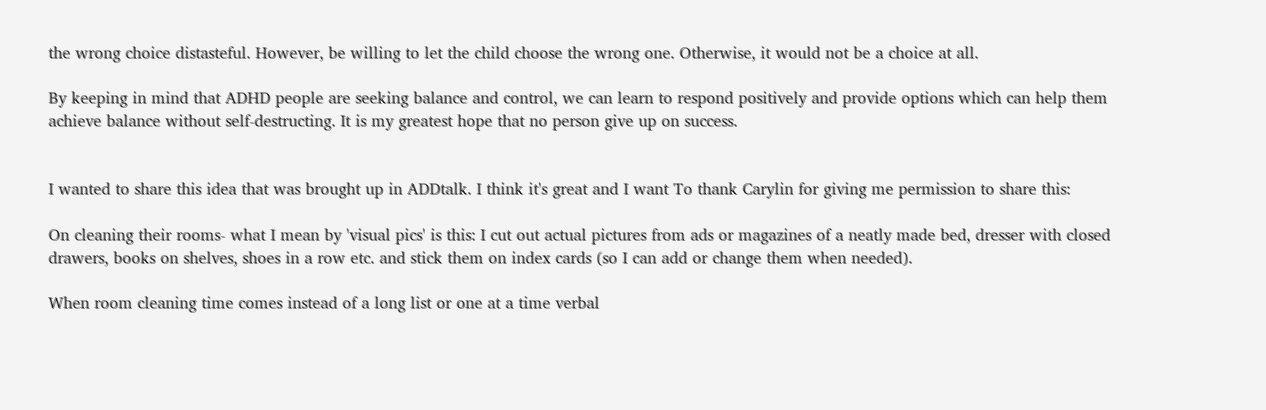the wrong choice distasteful. However, be willing to let the child choose the wrong one. Otherwise, it would not be a choice at all.

By keeping in mind that ADHD people are seeking balance and control, we can learn to respond positively and provide options which can help them achieve balance without self-destructing. It is my greatest hope that no person give up on success.


I wanted to share this idea that was brought up in ADDtalk. I think it's great and I want To thank Carylin for giving me permission to share this:

On cleaning their rooms- what I mean by 'visual pics' is this: I cut out actual pictures from ads or magazines of a neatly made bed, dresser with closed drawers, books on shelves, shoes in a row etc. and stick them on index cards (so I can add or change them when needed).

When room cleaning time comes instead of a long list or one at a time verbal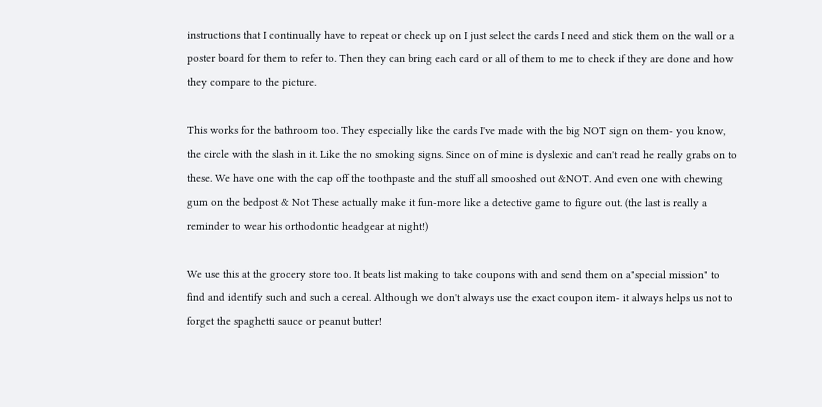instructions that I continually have to repeat or check up on I just select the cards I need and stick them on the wall or a poster board for them to refer to. Then they can bring each card or all of them to me to check if they are done and how they compare to the picture.

This works for the bathroom too. They especially like the cards I've made with the big NOT sign on them- you know, the circle with the slash in it. Like the no smoking signs. Since on of mine is dyslexic and can't read he really grabs on to these. We have one with the cap off the toothpaste and the stuff all smooshed out &NOT. And even one with chewing gum on the bedpost & Not These actually make it fun-more like a detective game to figure out. (the last is really a reminder to wear his orthodontic headgear at night!)

We use this at the grocery store too. It beats list making to take coupons with and send them on a"special mission" to find and identify such and such a cereal. Although we don't always use the exact coupon item- it always helps us not to forget the spaghetti sauce or peanut butter!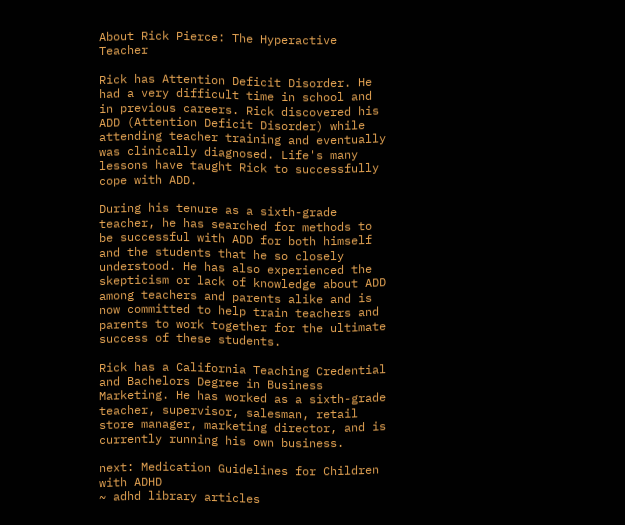About Rick Pierce: The Hyperactive Teacher

Rick has Attention Deficit Disorder. He had a very difficult time in school and in previous careers. Rick discovered his ADD (Attention Deficit Disorder) while attending teacher training and eventually was clinically diagnosed. Life's many lessons have taught Rick to successfully cope with ADD.

During his tenure as a sixth-grade teacher, he has searched for methods to be successful with ADD for both himself and the students that he so closely understood. He has also experienced the skepticism or lack of knowledge about ADD among teachers and parents alike and is now committed to help train teachers and parents to work together for the ultimate success of these students.

Rick has a California Teaching Credential and Bachelors Degree in Business Marketing. He has worked as a sixth-grade teacher, supervisor, salesman, retail store manager, marketing director, and is currently running his own business.

next: Medication Guidelines for Children with ADHD
~ adhd library articles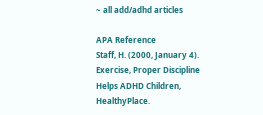~ all add/adhd articles

APA Reference
Staff, H. (2000, January 4). Exercise, Proper Discipline Helps ADHD Children, HealthyPlace.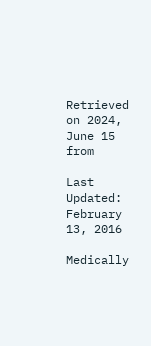Retrieved on 2024, June 15 from

Last Updated: February 13, 2016

Medically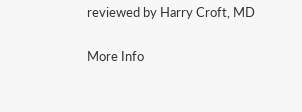reviewed by Harry Croft, MD

More Info